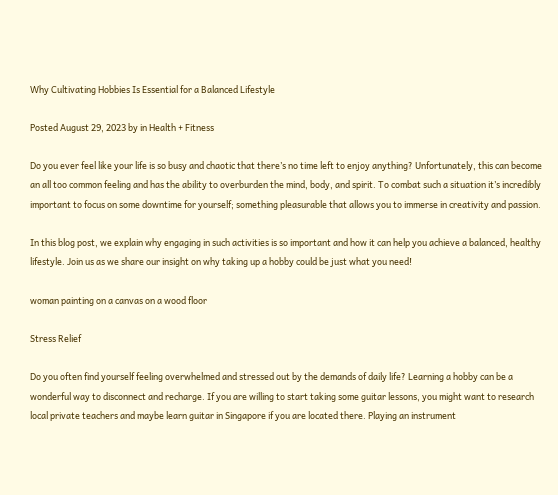Why Cultivating Hobbies Is Essential for a Balanced Lifestyle

Posted August 29, 2023 by in Health + Fitness

Do you ever feel like your life is so busy and chaotic that there’s no time left to enjoy anything? Unfortunately, this can become an all too common feeling and has the ability to overburden the mind, body, and spirit. To combat such a situation it’s incredibly important to focus on some downtime for yourself; something pleasurable that allows you to immerse in creativity and passion.

In this blog post, we explain why engaging in such activities is so important and how it can help you achieve a balanced, healthy lifestyle. Join us as we share our insight on why taking up a hobby could be just what you need!

woman painting on a canvas on a wood floor

Stress Relief

Do you often find yourself feeling overwhelmed and stressed out by the demands of daily life? Learning a hobby can be a wonderful way to disconnect and recharge. If you are willing to start taking some guitar lessons, you might want to research local private teachers and maybe learn guitar in Singapore if you are located there. Playing an instrument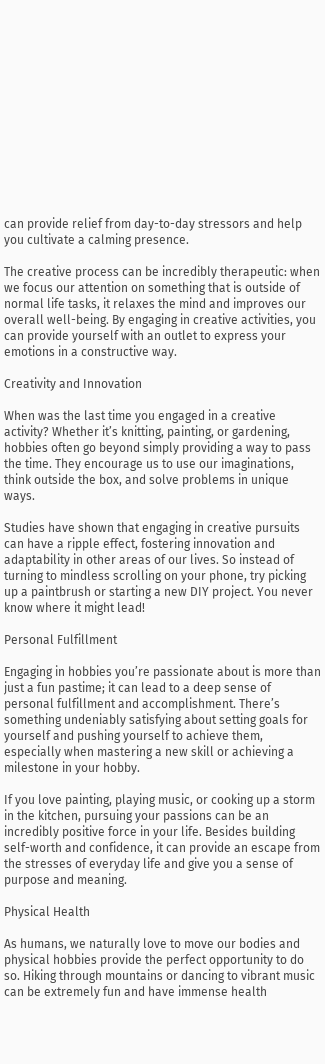can provide relief from day-to-day stressors and help you cultivate a calming presence.

The creative process can be incredibly therapeutic: when we focus our attention on something that is outside of normal life tasks, it relaxes the mind and improves our overall well-being. By engaging in creative activities, you can provide yourself with an outlet to express your emotions in a constructive way.

Creativity and Innovation

When was the last time you engaged in a creative activity? Whether it’s knitting, painting, or gardening, hobbies often go beyond simply providing a way to pass the time. They encourage us to use our imaginations, think outside the box, and solve problems in unique ways.

Studies have shown that engaging in creative pursuits can have a ripple effect, fostering innovation and adaptability in other areas of our lives. So instead of turning to mindless scrolling on your phone, try picking up a paintbrush or starting a new DIY project. You never know where it might lead!

Personal Fulfillment

Engaging in hobbies you’re passionate about is more than just a fun pastime; it can lead to a deep sense of personal fulfillment and accomplishment. There’s something undeniably satisfying about setting goals for yourself and pushing yourself to achieve them, especially when mastering a new skill or achieving a milestone in your hobby.

If you love painting, playing music, or cooking up a storm in the kitchen, pursuing your passions can be an incredibly positive force in your life. Besides building self-worth and confidence, it can provide an escape from the stresses of everyday life and give you a sense of purpose and meaning.

Physical Health

As humans, we naturally love to move our bodies and physical hobbies provide the perfect opportunity to do so. Hiking through mountains or dancing to vibrant music can be extremely fun and have immense health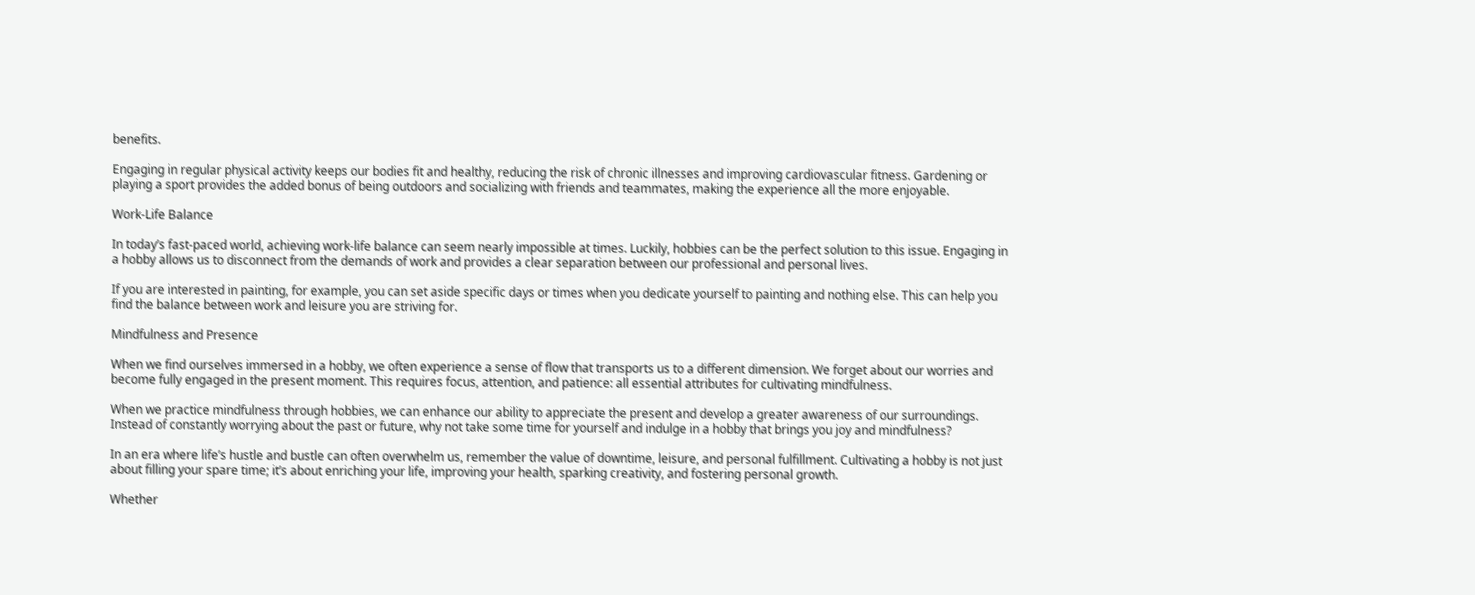benefits.

Engaging in regular physical activity keeps our bodies fit and healthy, reducing the risk of chronic illnesses and improving cardiovascular fitness. Gardening or playing a sport provides the added bonus of being outdoors and socializing with friends and teammates, making the experience all the more enjoyable.

Work-Life Balance

In today’s fast-paced world, achieving work-life balance can seem nearly impossible at times. Luckily, hobbies can be the perfect solution to this issue. Engaging in a hobby allows us to disconnect from the demands of work and provides a clear separation between our professional and personal lives.

If you are interested in painting, for example, you can set aside specific days or times when you dedicate yourself to painting and nothing else. This can help you find the balance between work and leisure you are striving for.

Mindfulness and Presence

When we find ourselves immersed in a hobby, we often experience a sense of flow that transports us to a different dimension. We forget about our worries and become fully engaged in the present moment. This requires focus, attention, and patience: all essential attributes for cultivating mindfulness.

When we practice mindfulness through hobbies, we can enhance our ability to appreciate the present and develop a greater awareness of our surroundings. Instead of constantly worrying about the past or future, why not take some time for yourself and indulge in a hobby that brings you joy and mindfulness?

In an era where life’s hustle and bustle can often overwhelm us, remember the value of downtime, leisure, and personal fulfillment. Cultivating a hobby is not just about filling your spare time; it’s about enriching your life, improving your health, sparking creativity, and fostering personal growth.

Whether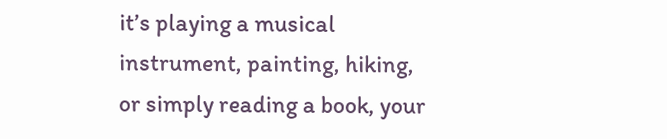it’s playing a musical instrument, painting, hiking, or simply reading a book, your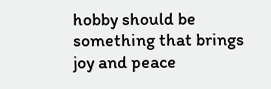hobby should be something that brings joy and peace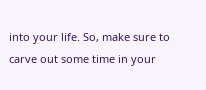into your life. So, make sure to carve out some time in your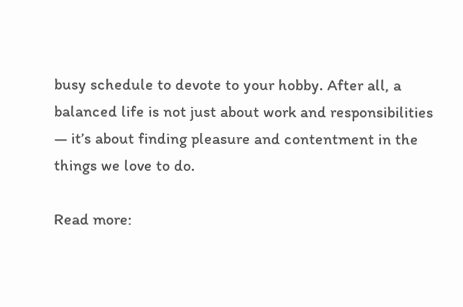busy schedule to devote to your hobby. After all, a balanced life is not just about work and responsibilities — it’s about finding pleasure and contentment in the things we love to do.

Read more: